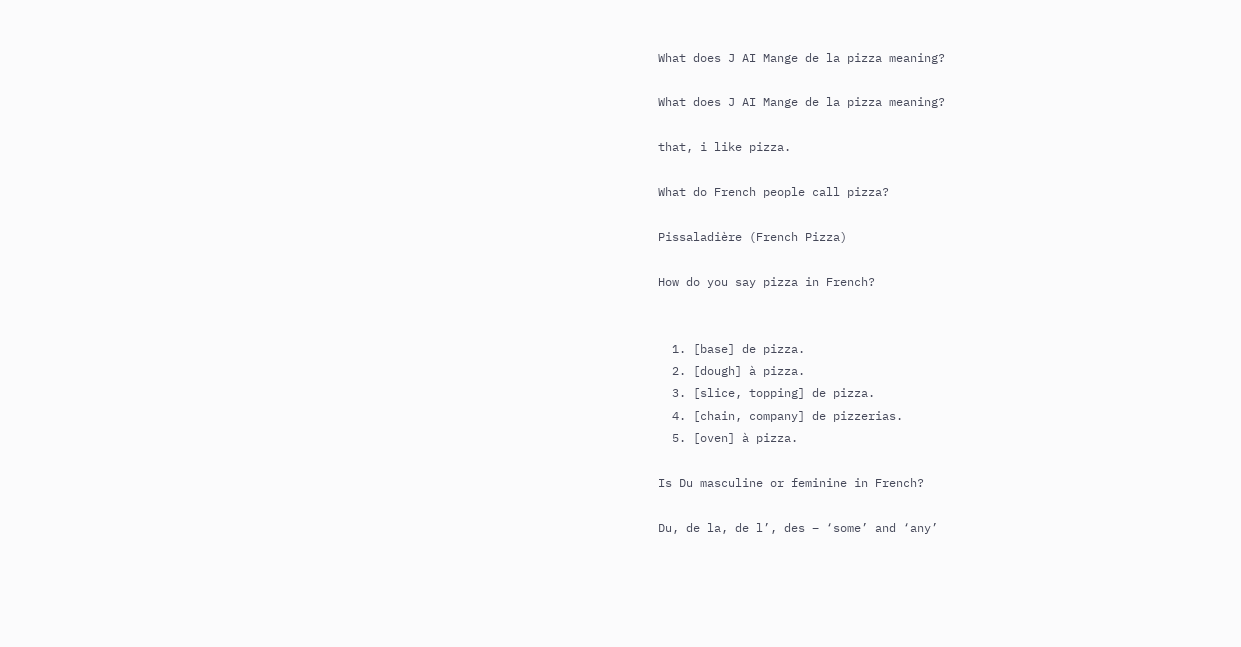What does J AI Mange de la pizza meaning?

What does J AI Mange de la pizza meaning?

that, i like pizza.

What do French people call pizza?

Pissaladière (French Pizza)

How do you say pizza in French?


  1. [base] de pizza.
  2. [dough] à pizza.
  3. [slice, topping] de pizza.
  4. [chain, company] de pizzerias.
  5. [oven] à pizza.

Is Du masculine or feminine in French?

Du, de la, de l’, des – ‘some’ and ‘any’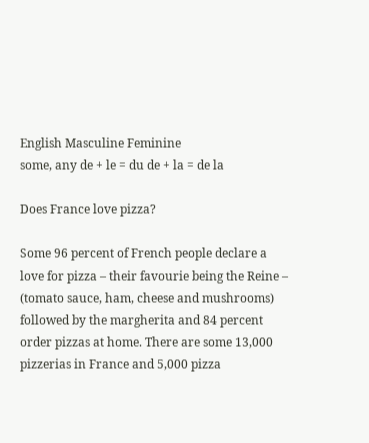English Masculine Feminine
some, any de + le = du de + la = de la

Does France love pizza?

Some 96 percent of French people declare a love for pizza – their favourie being the Reine – (tomato sauce, ham, cheese and mushrooms) followed by the margherita and 84 percent order pizzas at home. There are some 13,000 pizzerias in France and 5,000 pizza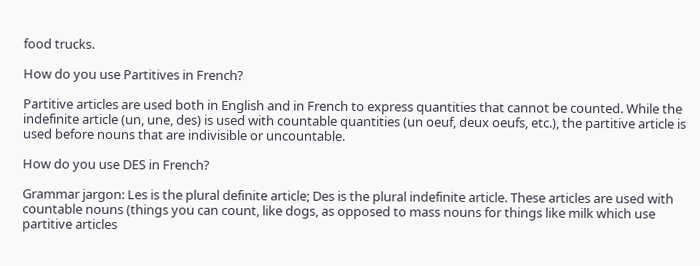food trucks.

How do you use Partitives in French?

Partitive articles are used both in English and in French to express quantities that cannot be counted. While the indefinite article (un, une, des) is used with countable quantities (un oeuf, deux oeufs, etc.), the partitive article is used before nouns that are indivisible or uncountable.

How do you use DES in French?

Grammar jargon: Les is the plural definite article; Des is the plural indefinite article. These articles are used with countable nouns (things you can count, like dogs, as opposed to mass nouns for things like milk which use partitive articles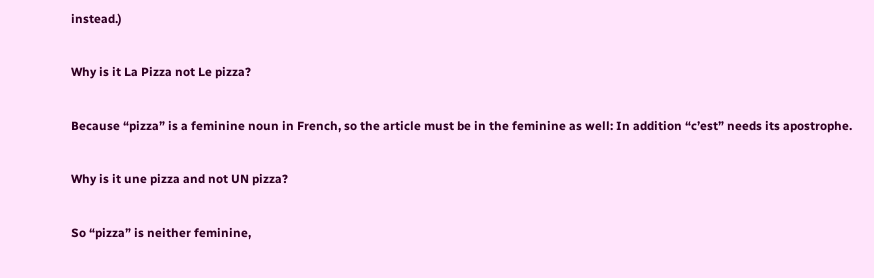instead.)

Why is it La Pizza not Le pizza?

Because “pizza” is a feminine noun in French, so the article must be in the feminine as well: In addition “c’est” needs its apostrophe.

Why is it une pizza and not UN pizza?

So “pizza” is neither feminine,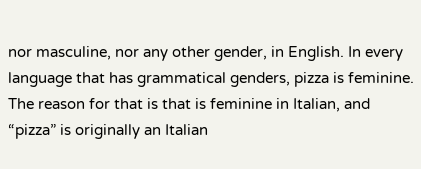nor masculine, nor any other gender, in English. In every language that has grammatical genders, pizza is feminine. The reason for that is that is feminine in Italian, and “pizza” is originally an Italian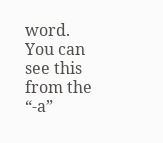word. You can see this from the “-a”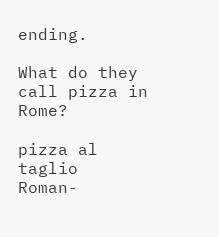ending.

What do they call pizza in Rome?

pizza al taglio
Roman-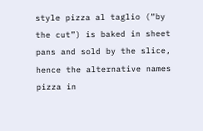style pizza al taglio (“by the cut”) is baked in sheet pans and sold by the slice, hence the alternative names pizza in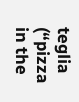teglia (“pizza in the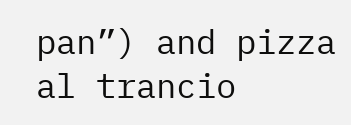pan”) and pizza al trancio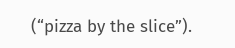(“pizza by the slice”).